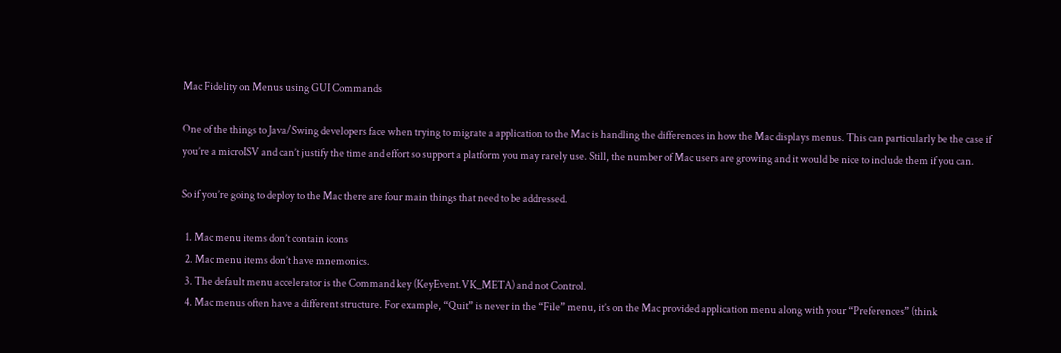Mac Fidelity on Menus using GUI Commands

One of the things to Java/Swing developers face when trying to migrate a application to the Mac is handling the differences in how the Mac displays menus. This can particularly be the case if you’re a microISV and can’t justify the time and effort so support a platform you may rarely use. Still, the number of Mac users are growing and it would be nice to include them if you can.

So if you’re going to deploy to the Mac there are four main things that need to be addressed.

  1. Mac menu items don’t contain icons
  2. Mac menu items don’t have mnemonics.
  3. The default menu accelerator is the Command key (KeyEvent.VK_META) and not Control.
  4. Mac menus often have a different structure. For example, “Quit” is never in the “File” menu, it’s on the Mac provided application menu along with your “Preferences” (think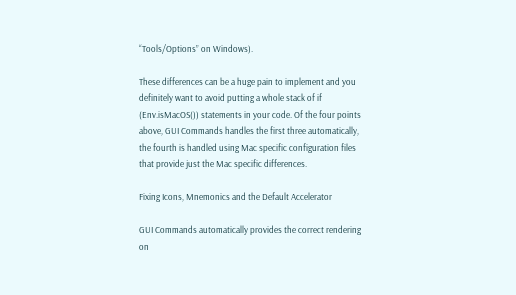“Tools/Options” on Windows).

These differences can be a huge pain to implement and you definitely want to avoid putting a whole stack of if (Env.isMacOS()) statements in your code. Of the four points above, GUI Commands handles the first three automatically, the fourth is handled using Mac specific configuration files that provide just the Mac specific differences.

Fixing Icons, Mnemonics and the Default Accelerator

GUI Commands automatically provides the correct rendering on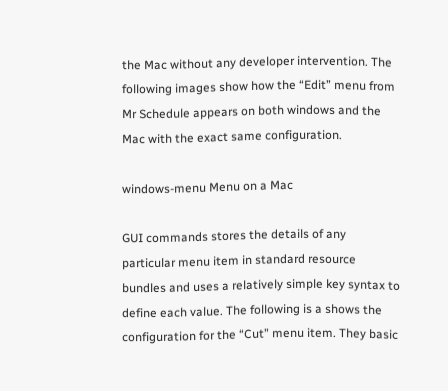the Mac without any developer intervention. The following images show how the “Edit” menu from Mr Schedule appears on both windows and the Mac with the exact same configuration.

windows-menu Menu on a Mac

GUI commands stores the details of any particular menu item in standard resource bundles and uses a relatively simple key syntax to define each value. The following is a shows the configuration for the “Cut” menu item. They basic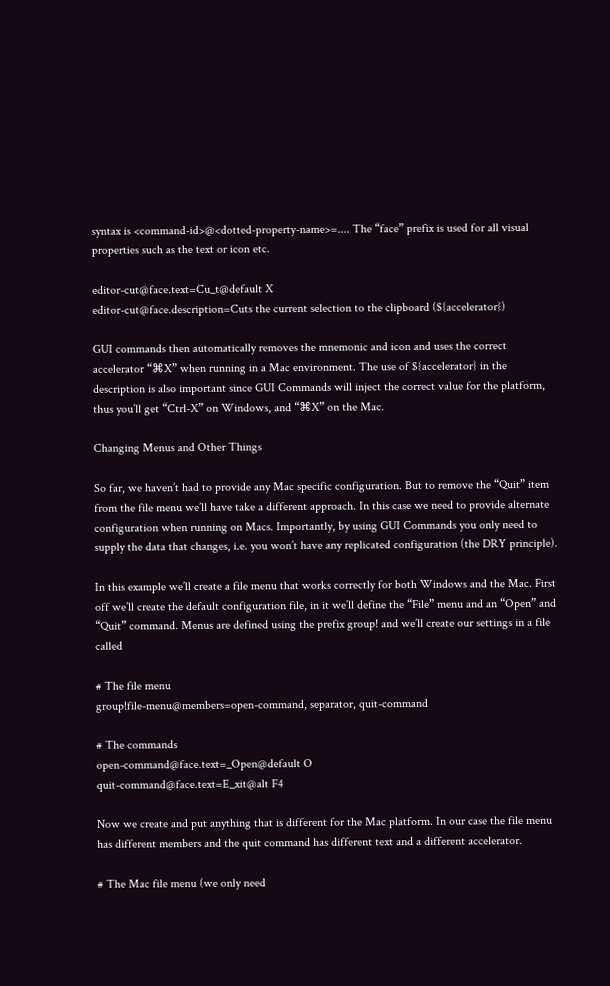syntax is <command-id>@<dotted-property-name>=.... The “face” prefix is used for all visual properties such as the text or icon etc.

editor-cut@face.text=Cu_t@default X
editor-cut@face.description=Cuts the current selection to the clipboard (${accelerator})

GUI commands then automatically removes the mnemonic and icon and uses the correct accelerator “⌘X” when running in a Mac environment. The use of ${accelerator} in the description is also important since GUI Commands will inject the correct value for the platform, thus you’ll get “Ctrl-X” on Windows, and “⌘X” on the Mac.

Changing Menus and Other Things

So far, we haven’t had to provide any Mac specific configuration. But to remove the “Quit” item from the file menu we’ll have take a different approach. In this case we need to provide alternate configuration when running on Macs. Importantly, by using GUI Commands you only need to supply the data that changes, i.e. you won’t have any replicated configuration (the DRY principle).

In this example we’ll create a file menu that works correctly for both Windows and the Mac. First off we’ll create the default configuration file, in it we’ll define the “File” menu and an “Open” and “Quit” command. Menus are defined using the prefix group! and we’ll create our settings in a file called

# The file menu
group!file-menu@members=open-command, separator, quit-command

# The commands
open-command@face.text=_Open@default O
quit-command@face.text=E_xit@alt F4

Now we create and put anything that is different for the Mac platform. In our case the file menu has different members and the quit command has different text and a different accelerator.

# The Mac file menu (we only need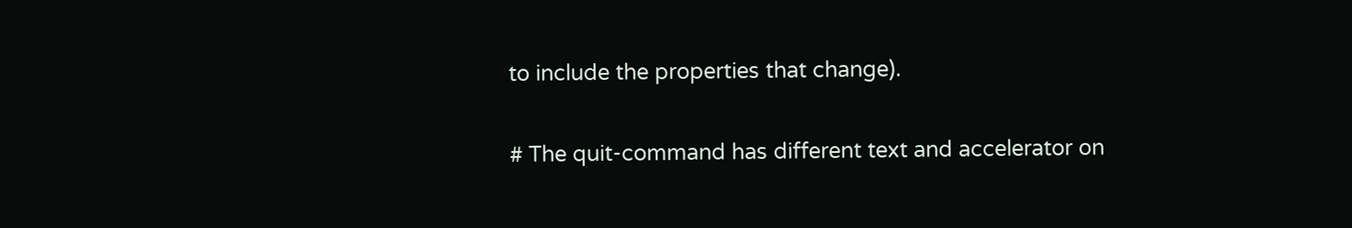to include the properties that change).

# The quit-command has different text and accelerator on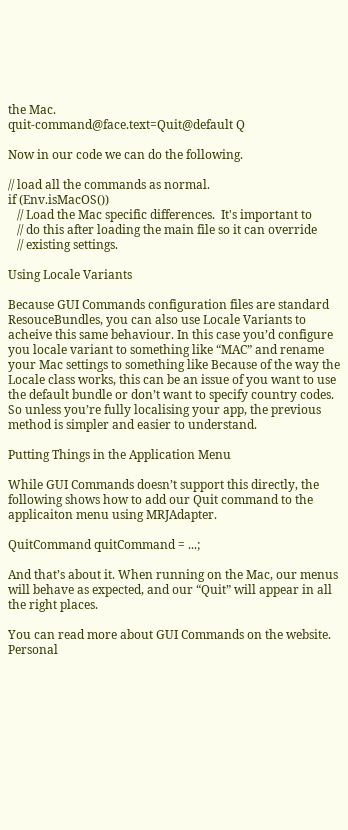the Mac.
quit-command@face.text=Quit@default Q

Now in our code we can do the following.

// load all the commands as normal.
if (Env.isMacOS())
   // Load the Mac specific differences.  It's important to
   // do this after loading the main file so it can override
   // existing settings.

Using Locale Variants

Because GUI Commands configuration files are standard ResouceBundles, you can also use Locale Variants to acheive this same behaviour. In this case you’d configure you locale variant to something like “MAC” and rename your Mac settings to something like Because of the way the Locale class works, this can be an issue of you want to use the default bundle or don’t want to specify country codes. So unless you’re fully localising your app, the previous method is simpler and easier to understand.

Putting Things in the Application Menu

While GUI Commands doesn’t support this directly, the following shows how to add our Quit command to the applicaiton menu using MRJAdapter.

QuitCommand quitCommand = ...;

And that’s about it. When running on the Mac, our menus will behave as expected, and our “Quit” will appear in all the right places.

You can read more about GUI Commands on the website. Personal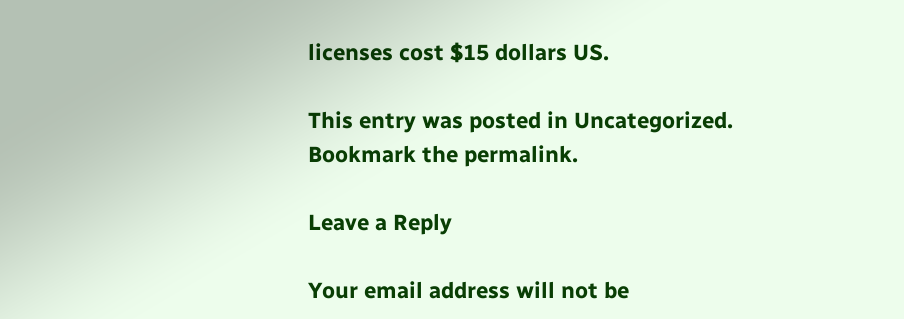licenses cost $15 dollars US.

This entry was posted in Uncategorized. Bookmark the permalink.

Leave a Reply

Your email address will not be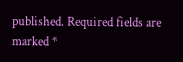published. Required fields are marked *